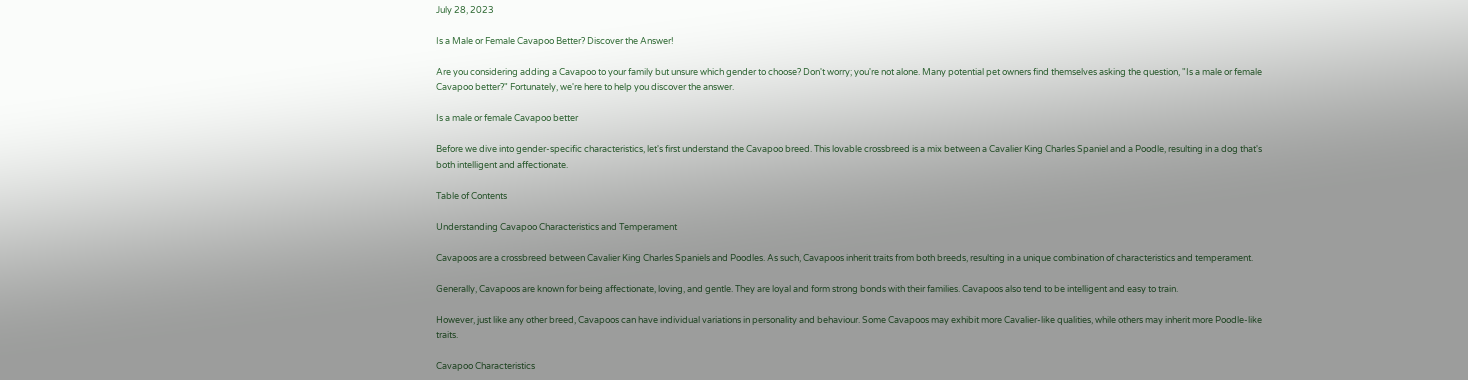July 28, 2023

Is a Male or Female Cavapoo Better? Discover the Answer!

Are you considering adding a Cavapoo to your family but unsure which gender to choose? Don't worry; you're not alone. Many potential pet owners find themselves asking the question, "Is a male or female Cavapoo better?" Fortunately, we're here to help you discover the answer.

Is a male or female Cavapoo better

Before we dive into gender-specific characteristics, let's first understand the Cavapoo breed. This lovable crossbreed is a mix between a Cavalier King Charles Spaniel and a Poodle, resulting in a dog that's both intelligent and affectionate.

Table of Contents

Understanding Cavapoo Characteristics and Temperament

Cavapoos are a crossbreed between Cavalier King Charles Spaniels and Poodles. As such, Cavapoos inherit traits from both breeds, resulting in a unique combination of characteristics and temperament.

Generally, Cavapoos are known for being affectionate, loving, and gentle. They are loyal and form strong bonds with their families. Cavapoos also tend to be intelligent and easy to train.

However, just like any other breed, Cavapoos can have individual variations in personality and behaviour. Some Cavapoos may exhibit more Cavalier-like qualities, while others may inherit more Poodle-like traits.

Cavapoo Characteristics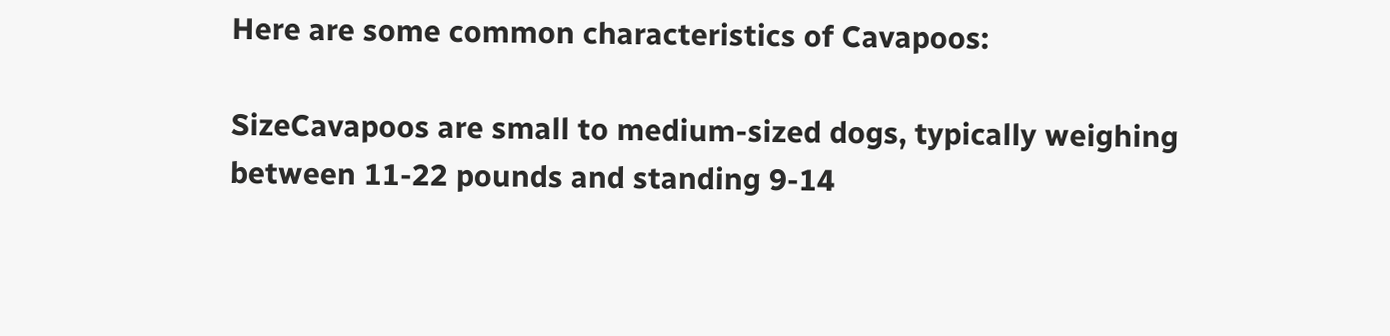Here are some common characteristics of Cavapoos:

SizeCavapoos are small to medium-sized dogs, typically weighing between 11-22 pounds and standing 9-14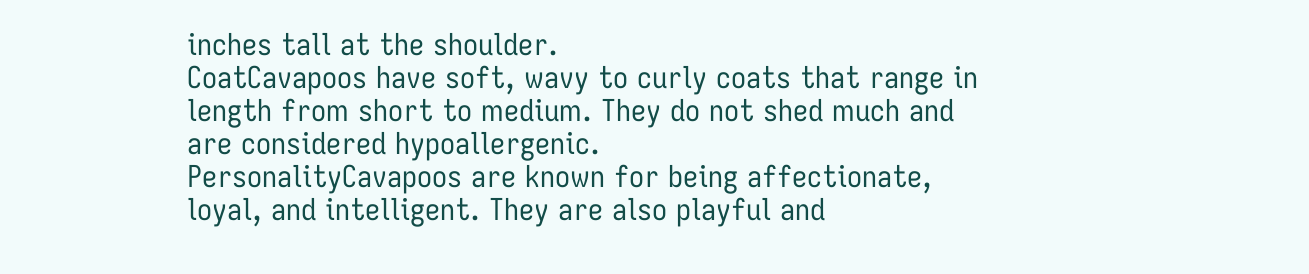inches tall at the shoulder.
CoatCavapoos have soft, wavy to curly coats that range in length from short to medium. They do not shed much and are considered hypoallergenic.
PersonalityCavapoos are known for being affectionate, loyal, and intelligent. They are also playful and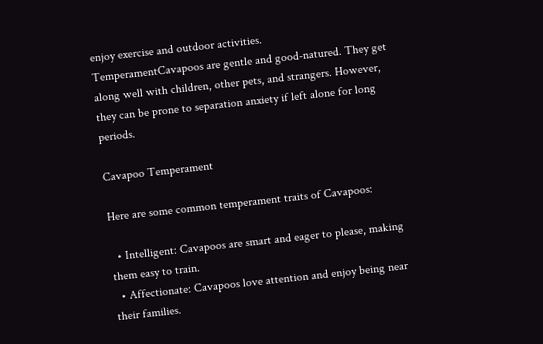enjoy exercise and outdoor activities.
TemperamentCavapoos are gentle and good-natured. They get along well with children, other pets, and strangers. However, they can be prone to separation anxiety if left alone for long periods.

Cavapoo Temperament

Here are some common temperament traits of Cavapoos:

  • Intelligent: Cavapoos are smart and eager to please, making them easy to train.
  • Affectionate: Cavapoos love attention and enjoy being near their families.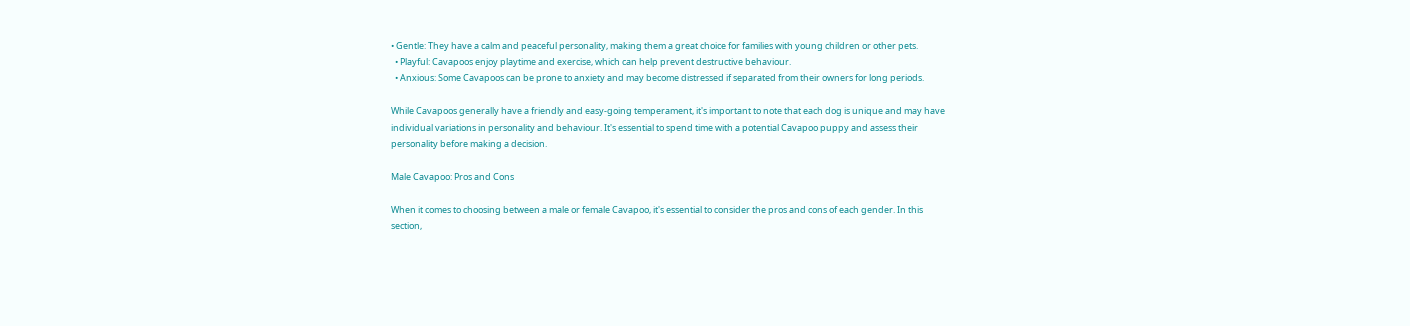• Gentle: They have a calm and peaceful personality, making them a great choice for families with young children or other pets.
  • Playful: Cavapoos enjoy playtime and exercise, which can help prevent destructive behaviour.
  • Anxious: Some Cavapoos can be prone to anxiety and may become distressed if separated from their owners for long periods.

While Cavapoos generally have a friendly and easy-going temperament, it's important to note that each dog is unique and may have individual variations in personality and behaviour. It's essential to spend time with a potential Cavapoo puppy and assess their personality before making a decision.

Male Cavapoo: Pros and Cons

When it comes to choosing between a male or female Cavapoo, it's essential to consider the pros and cons of each gender. In this section,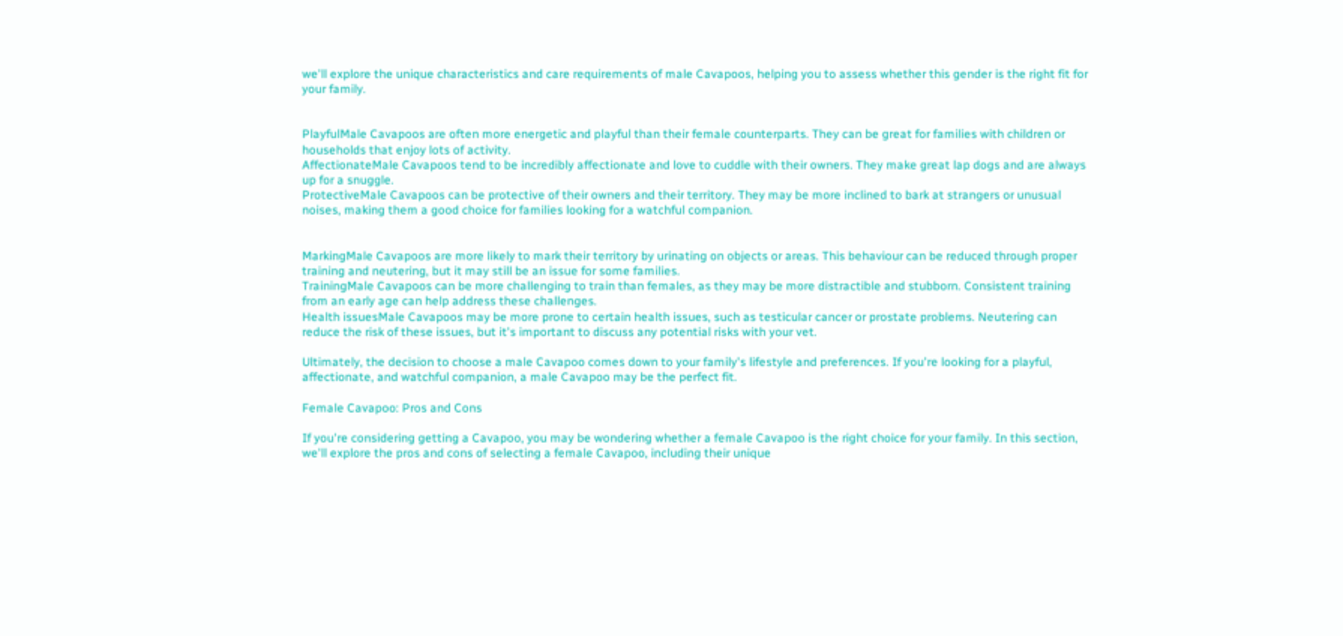we'll explore the unique characteristics and care requirements of male Cavapoos, helping you to assess whether this gender is the right fit for your family.


PlayfulMale Cavapoos are often more energetic and playful than their female counterparts. They can be great for families with children or households that enjoy lots of activity.
AffectionateMale Cavapoos tend to be incredibly affectionate and love to cuddle with their owners. They make great lap dogs and are always up for a snuggle.
ProtectiveMale Cavapoos can be protective of their owners and their territory. They may be more inclined to bark at strangers or unusual noises, making them a good choice for families looking for a watchful companion.


MarkingMale Cavapoos are more likely to mark their territory by urinating on objects or areas. This behaviour can be reduced through proper training and neutering, but it may still be an issue for some families.
TrainingMale Cavapoos can be more challenging to train than females, as they may be more distractible and stubborn. Consistent training from an early age can help address these challenges.
Health issuesMale Cavapoos may be more prone to certain health issues, such as testicular cancer or prostate problems. Neutering can reduce the risk of these issues, but it's important to discuss any potential risks with your vet.

Ultimately, the decision to choose a male Cavapoo comes down to your family's lifestyle and preferences. If you're looking for a playful, affectionate, and watchful companion, a male Cavapoo may be the perfect fit.

Female Cavapoo: Pros and Cons

If you're considering getting a Cavapoo, you may be wondering whether a female Cavapoo is the right choice for your family. In this section, we'll explore the pros and cons of selecting a female Cavapoo, including their unique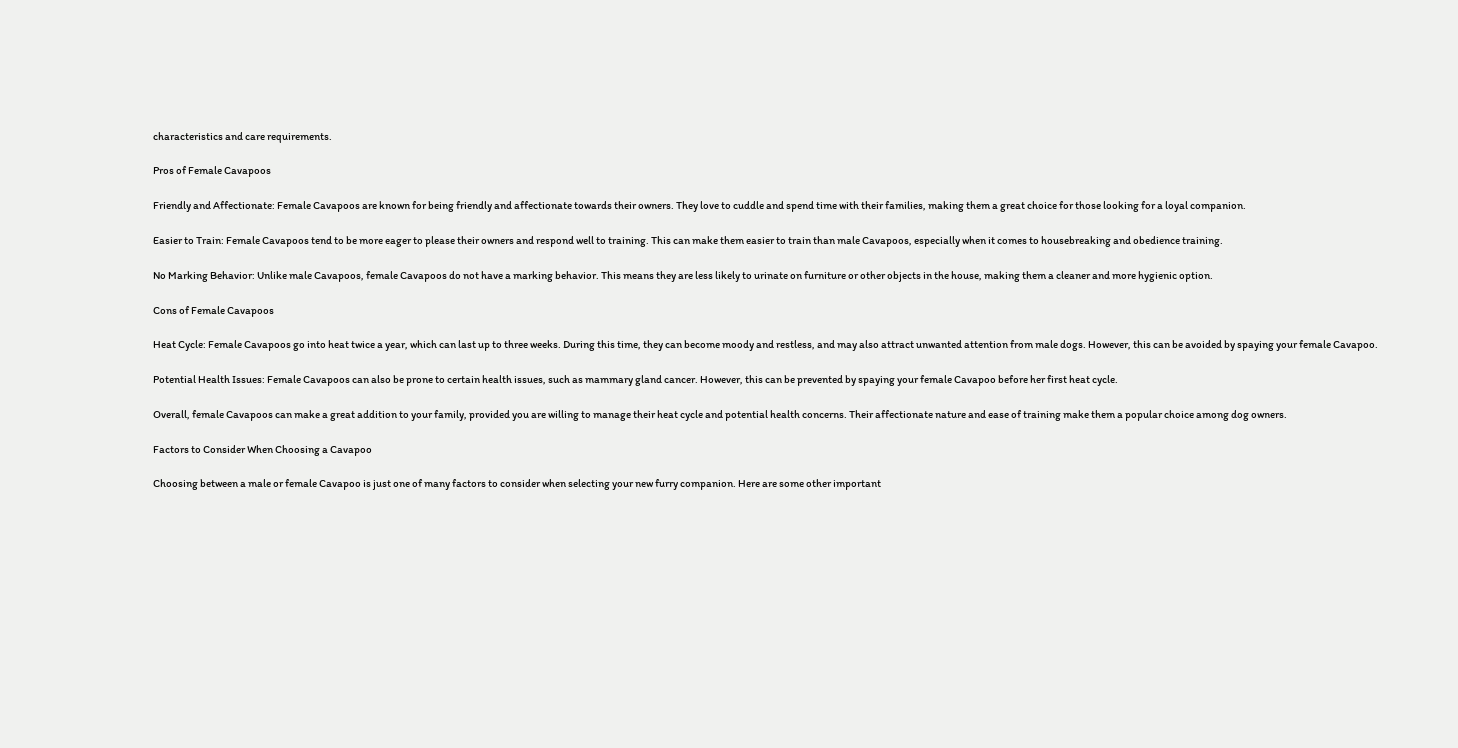characteristics and care requirements.

Pros of Female Cavapoos

Friendly and Affectionate: Female Cavapoos are known for being friendly and affectionate towards their owners. They love to cuddle and spend time with their families, making them a great choice for those looking for a loyal companion.

Easier to Train: Female Cavapoos tend to be more eager to please their owners and respond well to training. This can make them easier to train than male Cavapoos, especially when it comes to housebreaking and obedience training.

No Marking Behavior: Unlike male Cavapoos, female Cavapoos do not have a marking behavior. This means they are less likely to urinate on furniture or other objects in the house, making them a cleaner and more hygienic option.

Cons of Female Cavapoos

Heat Cycle: Female Cavapoos go into heat twice a year, which can last up to three weeks. During this time, they can become moody and restless, and may also attract unwanted attention from male dogs. However, this can be avoided by spaying your female Cavapoo.

Potential Health Issues: Female Cavapoos can also be prone to certain health issues, such as mammary gland cancer. However, this can be prevented by spaying your female Cavapoo before her first heat cycle.

Overall, female Cavapoos can make a great addition to your family, provided you are willing to manage their heat cycle and potential health concerns. Their affectionate nature and ease of training make them a popular choice among dog owners.

Factors to Consider When Choosing a Cavapoo

Choosing between a male or female Cavapoo is just one of many factors to consider when selecting your new furry companion. Here are some other important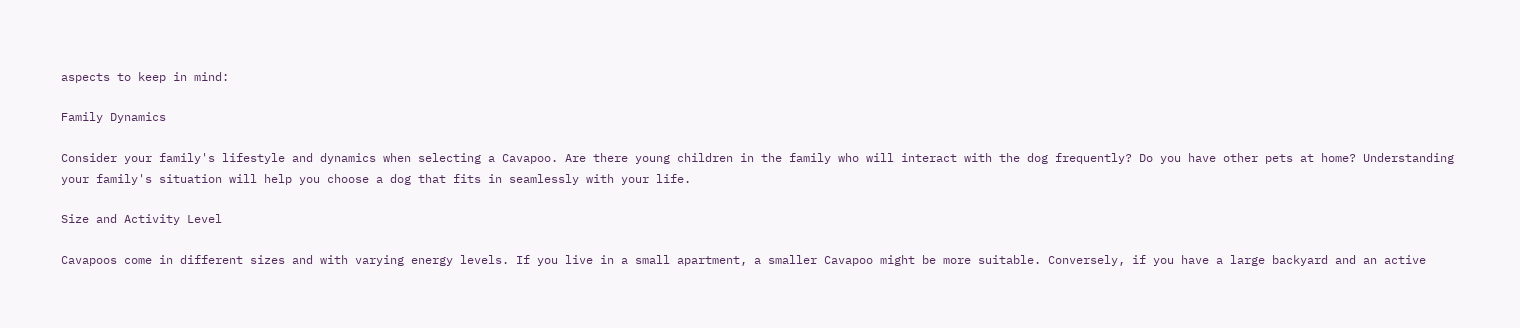aspects to keep in mind:

Family Dynamics

Consider your family's lifestyle and dynamics when selecting a Cavapoo. Are there young children in the family who will interact with the dog frequently? Do you have other pets at home? Understanding your family's situation will help you choose a dog that fits in seamlessly with your life.

Size and Activity Level

Cavapoos come in different sizes and with varying energy levels. If you live in a small apartment, a smaller Cavapoo might be more suitable. Conversely, if you have a large backyard and an active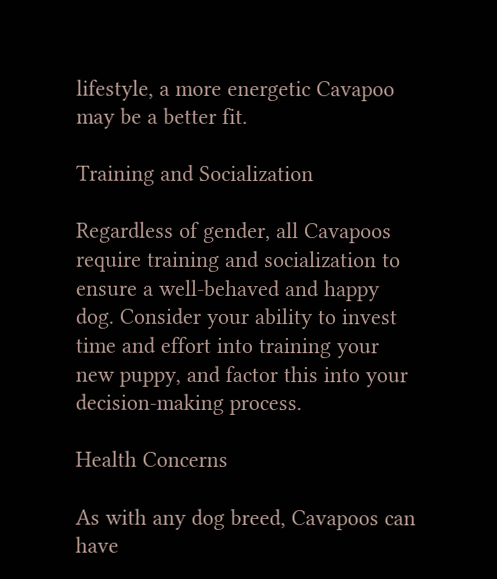lifestyle, a more energetic Cavapoo may be a better fit.

Training and Socialization

Regardless of gender, all Cavapoos require training and socialization to ensure a well-behaved and happy dog. Consider your ability to invest time and effort into training your new puppy, and factor this into your decision-making process.

Health Concerns

As with any dog breed, Cavapoos can have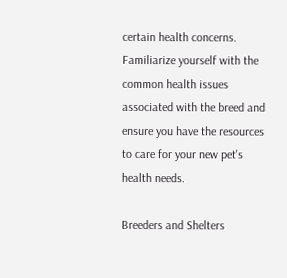certain health concerns. Familiarize yourself with the common health issues associated with the breed and ensure you have the resources to care for your new pet's health needs.

Breeders and Shelters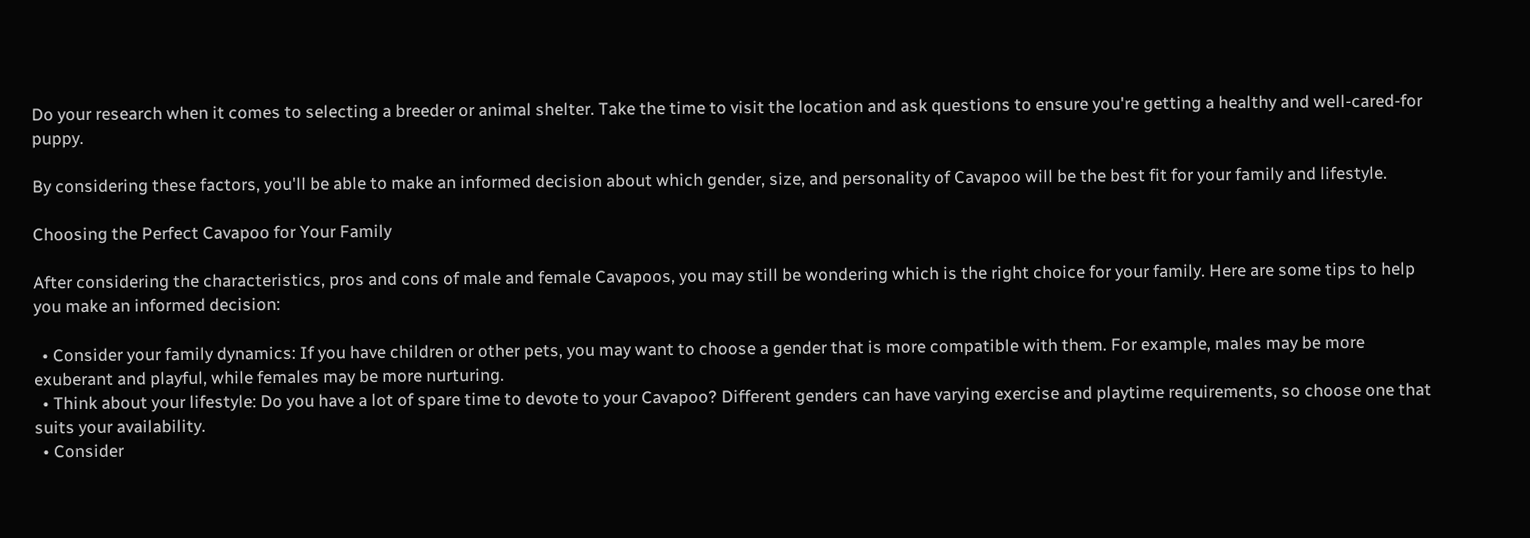Do your research when it comes to selecting a breeder or animal shelter. Take the time to visit the location and ask questions to ensure you're getting a healthy and well-cared-for puppy.

By considering these factors, you'll be able to make an informed decision about which gender, size, and personality of Cavapoo will be the best fit for your family and lifestyle.

Choosing the Perfect Cavapoo for Your Family

After considering the characteristics, pros and cons of male and female Cavapoos, you may still be wondering which is the right choice for your family. Here are some tips to help you make an informed decision:

  • Consider your family dynamics: If you have children or other pets, you may want to choose a gender that is more compatible with them. For example, males may be more exuberant and playful, while females may be more nurturing.
  • Think about your lifestyle: Do you have a lot of spare time to devote to your Cavapoo? Different genders can have varying exercise and playtime requirements, so choose one that suits your availability.
  • Consider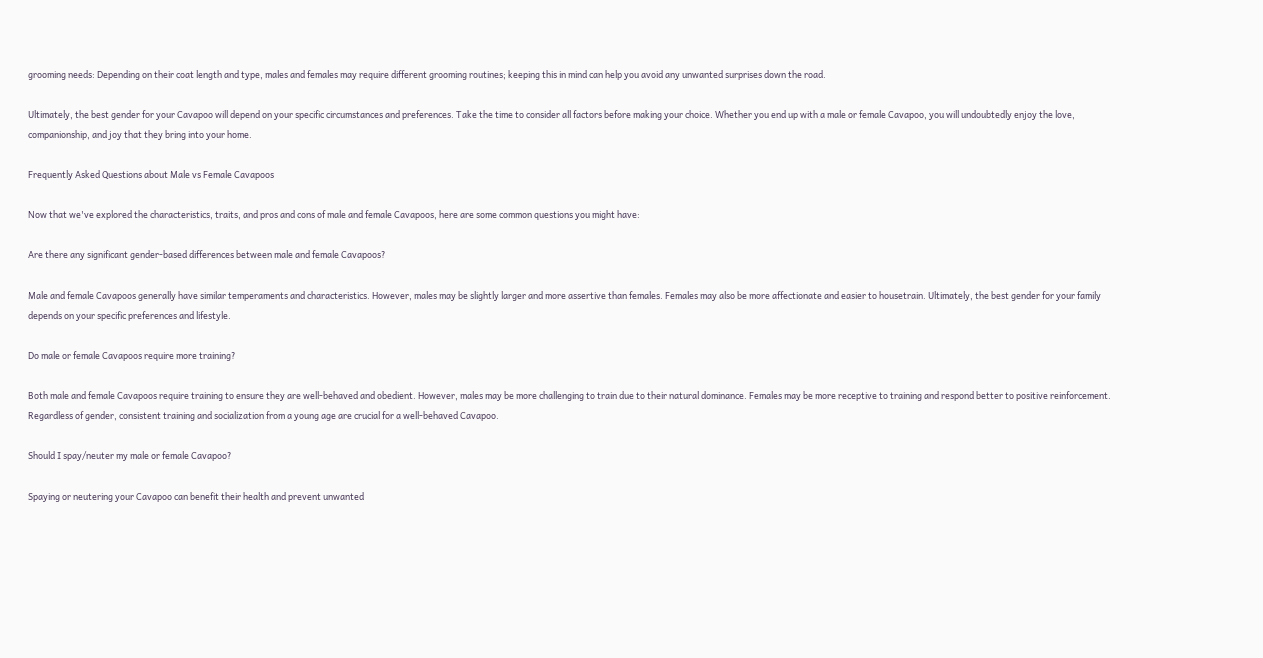grooming needs: Depending on their coat length and type, males and females may require different grooming routines; keeping this in mind can help you avoid any unwanted surprises down the road.

Ultimately, the best gender for your Cavapoo will depend on your specific circumstances and preferences. Take the time to consider all factors before making your choice. Whether you end up with a male or female Cavapoo, you will undoubtedly enjoy the love, companionship, and joy that they bring into your home.

Frequently Asked Questions about Male vs Female Cavapoos

Now that we've explored the characteristics, traits, and pros and cons of male and female Cavapoos, here are some common questions you might have:

Are there any significant gender-based differences between male and female Cavapoos?

Male and female Cavapoos generally have similar temperaments and characteristics. However, males may be slightly larger and more assertive than females. Females may also be more affectionate and easier to housetrain. Ultimately, the best gender for your family depends on your specific preferences and lifestyle.

Do male or female Cavapoos require more training?

Both male and female Cavapoos require training to ensure they are well-behaved and obedient. However, males may be more challenging to train due to their natural dominance. Females may be more receptive to training and respond better to positive reinforcement. Regardless of gender, consistent training and socialization from a young age are crucial for a well-behaved Cavapoo.

Should I spay/neuter my male or female Cavapoo?

Spaying or neutering your Cavapoo can benefit their health and prevent unwanted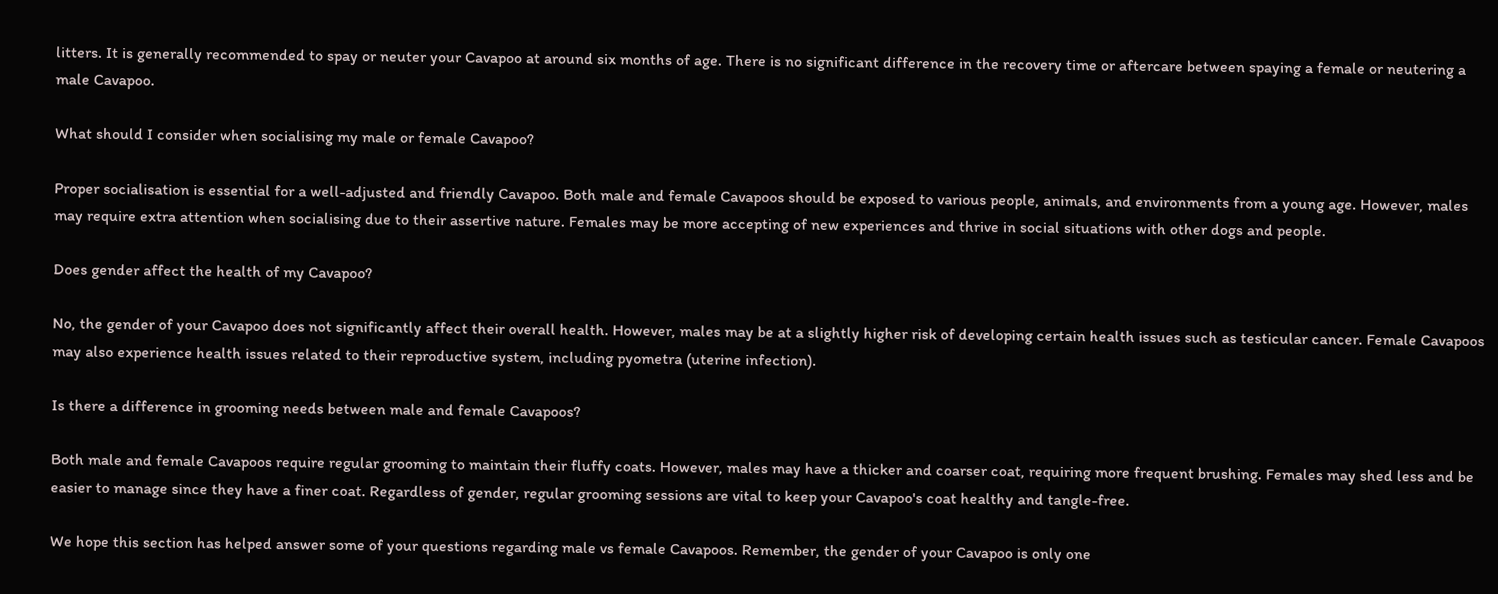litters. It is generally recommended to spay or neuter your Cavapoo at around six months of age. There is no significant difference in the recovery time or aftercare between spaying a female or neutering a male Cavapoo.

What should I consider when socialising my male or female Cavapoo?

Proper socialisation is essential for a well-adjusted and friendly Cavapoo. Both male and female Cavapoos should be exposed to various people, animals, and environments from a young age. However, males may require extra attention when socialising due to their assertive nature. Females may be more accepting of new experiences and thrive in social situations with other dogs and people.

Does gender affect the health of my Cavapoo?

No, the gender of your Cavapoo does not significantly affect their overall health. However, males may be at a slightly higher risk of developing certain health issues such as testicular cancer. Female Cavapoos may also experience health issues related to their reproductive system, including pyometra (uterine infection).

Is there a difference in grooming needs between male and female Cavapoos?

Both male and female Cavapoos require regular grooming to maintain their fluffy coats. However, males may have a thicker and coarser coat, requiring more frequent brushing. Females may shed less and be easier to manage since they have a finer coat. Regardless of gender, regular grooming sessions are vital to keep your Cavapoo's coat healthy and tangle-free.

We hope this section has helped answer some of your questions regarding male vs female Cavapoos. Remember, the gender of your Cavapoo is only one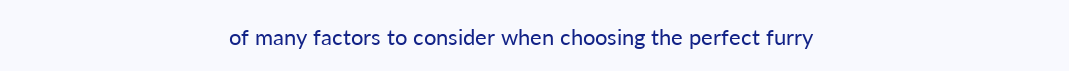of many factors to consider when choosing the perfect furry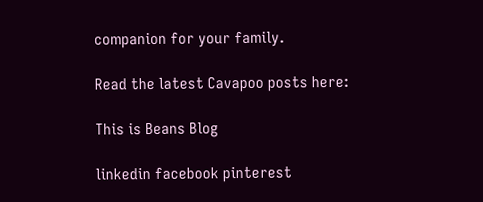companion for your family.

Read the latest Cavapoo posts here:

This is Beans Blog

linkedin facebook pinterest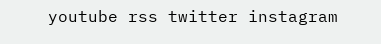youtube rss twitter instagram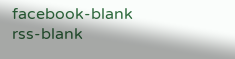facebook-blank rss-blank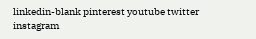linkedin-blank pinterest youtube twitter instagram